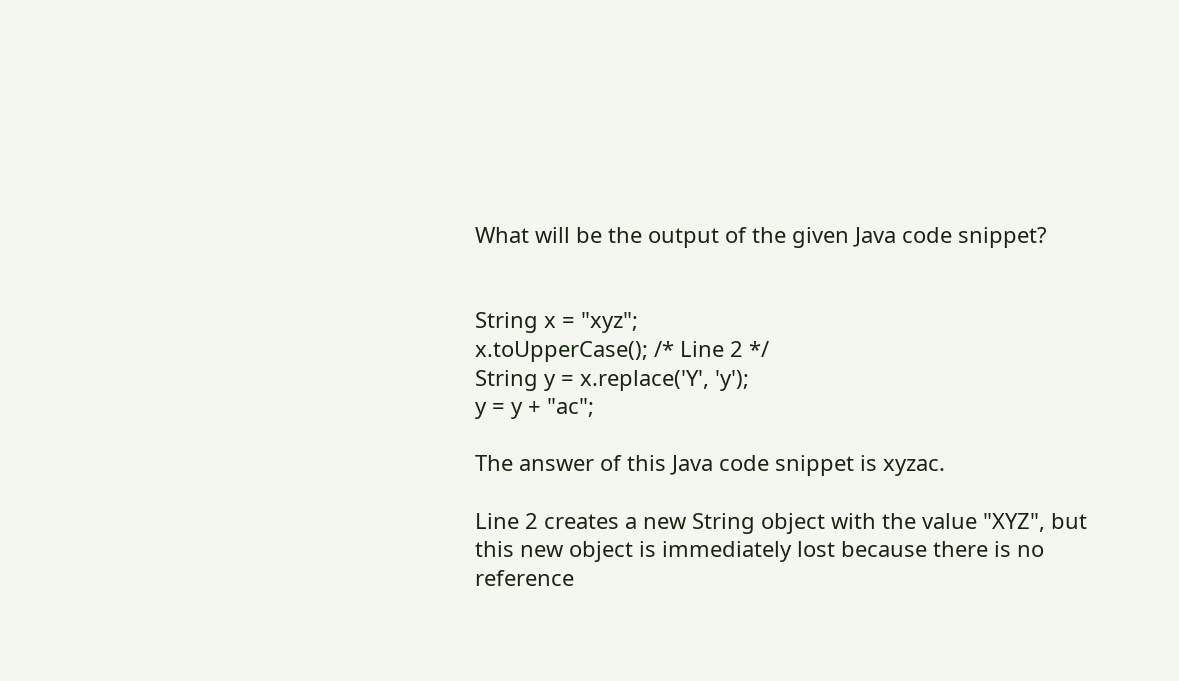What will be the output of the given Java code snippet?


String x = "xyz";
x.toUpperCase(); /* Line 2 */
String y = x.replace('Y', 'y');
y = y + "ac";

The answer of this Java code snippet is xyzac.

Line 2 creates a new String object with the value "XYZ", but this new object is immediately lost because there is no reference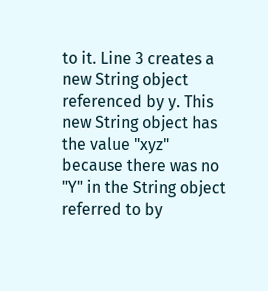to it. Line 3 creates a new String object referenced by y. This new String object has the value "xyz" because there was no "Y" in the String object referred to by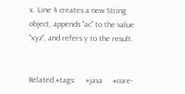x. Line 4 creates a new String object, appends "ac" to the value "xyz", and refers y to the result.


Related #tags:     #java     #core-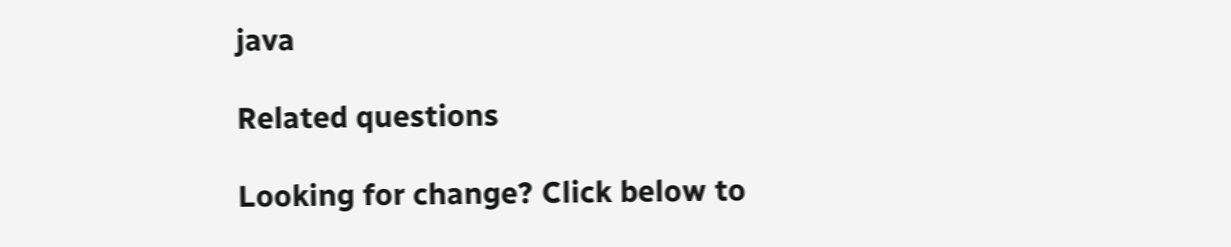java

Related questions

Looking for change? Click below to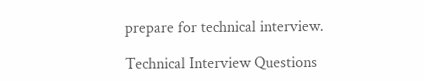prepare for technical interview.

Technical Interview Questions